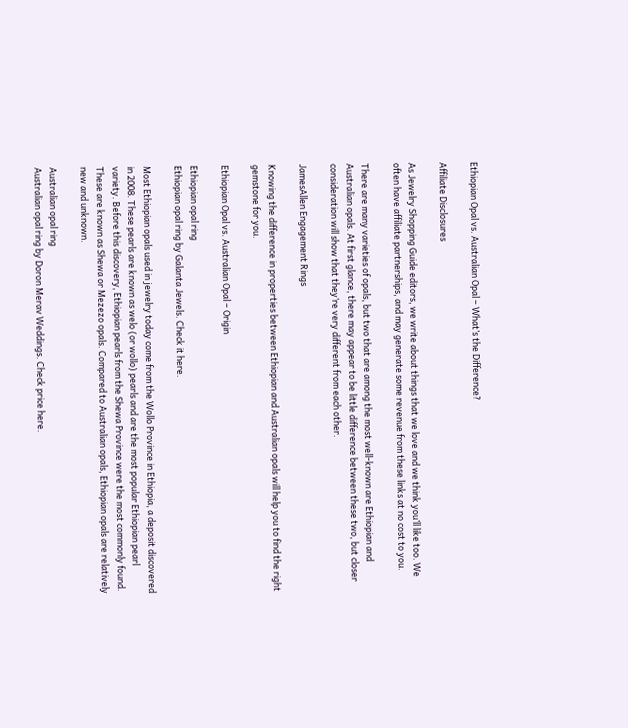Ethiopian Opal vs. Australian Opal – What’s the Difference?

Affiliate Disclosures

As Jewelry Shopping Guide editors, we write about things that we love and we think you’ll like too. We often have affiliate partnerships, and may generate some revenue from these links at no cost to you.

There are many varieties of opals, but two that are among the most well-known are Ethiopian and Australian opals. At first glance, there may appear to be little difference between these two, but closer consideration will show that they’re very different from each other.

JamesAllen Engagement Rings

Knowing the difference in properties between Ethiopian and Australian opals will help you to find the right gemstone for you.

Ethiopian Opal vs. Australian Opal – Origin

Ethiopian opal ring
Ethiopian opal ring by Galanta Jewels. Check it here.

Most Ethiopian opals used in jewelry today come from the Wollo Province in Ethiopia, a deposit discovered in 2008. These pearls are known as welo (or wollo) pearls and are the most popular Ethiopian pearl variety. Before this discovery, Ethiopian pearls from the Shewa Province were the most commonly found. These are known as Shewa or Mezezo opals. Compared to Australian opals, Ethiopian opals are relatively new and unknown.

Australian opal ring
Australian opal ring by Doron Merav Weddings. Check price here.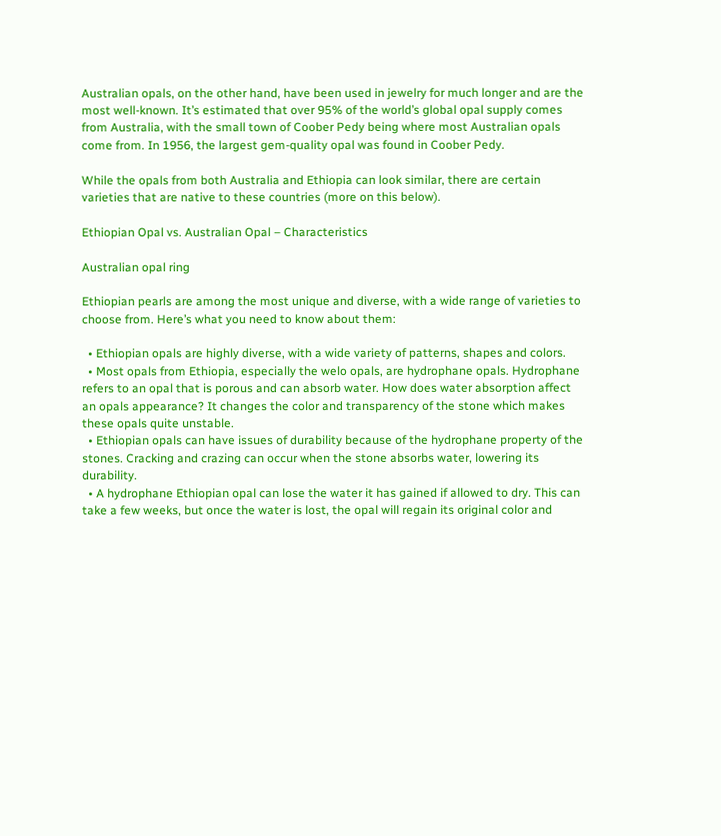Australian opals, on the other hand, have been used in jewelry for much longer and are the most well-known. It’s estimated that over 95% of the world’s global opal supply comes from Australia, with the small town of Coober Pedy being where most Australian opals come from. In 1956, the largest gem-quality opal was found in Coober Pedy.

While the opals from both Australia and Ethiopia can look similar, there are certain varieties that are native to these countries (more on this below).

Ethiopian Opal vs. Australian Opal – Characteristics

Australian opal ring

Ethiopian pearls are among the most unique and diverse, with a wide range of varieties to choose from. Here’s what you need to know about them:

  • Ethiopian opals are highly diverse, with a wide variety of patterns, shapes and colors.
  • Most opals from Ethiopia, especially the welo opals, are hydrophane opals. Hydrophane refers to an opal that is porous and can absorb water. How does water absorption affect an opals appearance? It changes the color and transparency of the stone which makes these opals quite unstable.
  • Ethiopian opals can have issues of durability because of the hydrophane property of the stones. Cracking and crazing can occur when the stone absorbs water, lowering its durability.
  • A hydrophane Ethiopian opal can lose the water it has gained if allowed to dry. This can take a few weeks, but once the water is lost, the opal will regain its original color and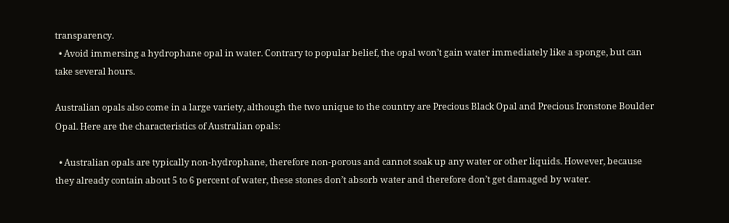transparency.
  • Avoid immersing a hydrophane opal in water. Contrary to popular belief, the opal won’t gain water immediately like a sponge, but can take several hours.

Australian opals also come in a large variety, although the two unique to the country are Precious Black Opal and Precious Ironstone Boulder Opal. Here are the characteristics of Australian opals:

  • Australian opals are typically non-hydrophane, therefore non-porous and cannot soak up any water or other liquids. However, because they already contain about 5 to 6 percent of water, these stones don’t absorb water and therefore don’t get damaged by water.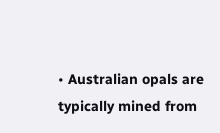• Australian opals are typically mined from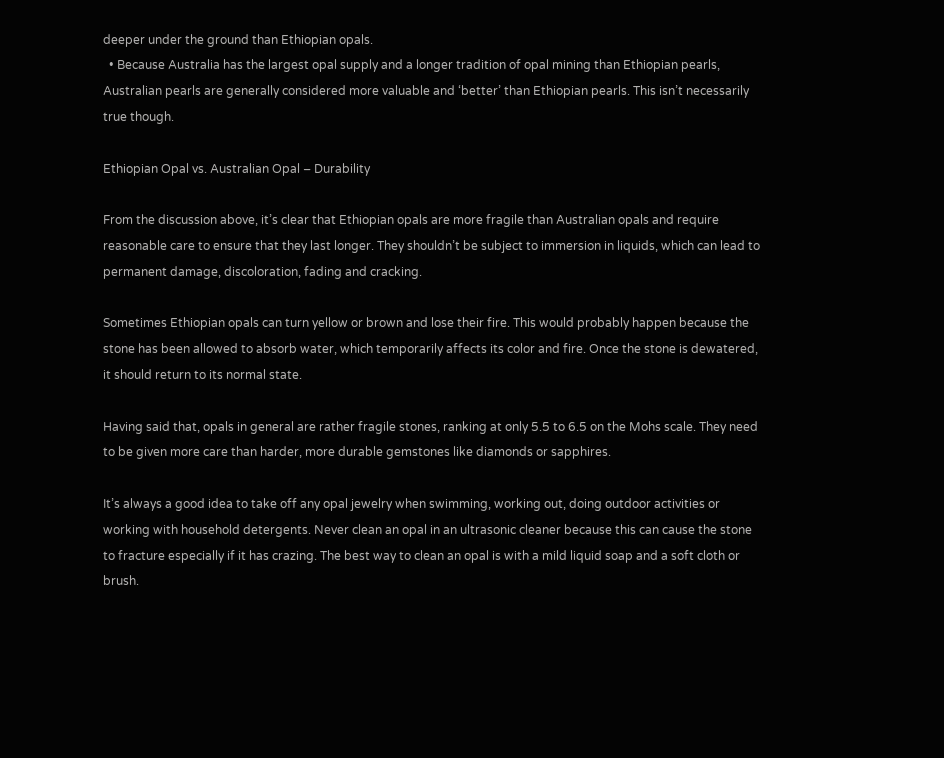deeper under the ground than Ethiopian opals.
  • Because Australia has the largest opal supply and a longer tradition of opal mining than Ethiopian pearls, Australian pearls are generally considered more valuable and ‘better’ than Ethiopian pearls. This isn’t necessarily true though.

Ethiopian Opal vs. Australian Opal – Durability

From the discussion above, it’s clear that Ethiopian opals are more fragile than Australian opals and require reasonable care to ensure that they last longer. They shouldn’t be subject to immersion in liquids, which can lead to permanent damage, discoloration, fading and cracking.

Sometimes Ethiopian opals can turn yellow or brown and lose their fire. This would probably happen because the stone has been allowed to absorb water, which temporarily affects its color and fire. Once the stone is dewatered, it should return to its normal state.

Having said that, opals in general are rather fragile stones, ranking at only 5.5 to 6.5 on the Mohs scale. They need to be given more care than harder, more durable gemstones like diamonds or sapphires.

It’s always a good idea to take off any opal jewelry when swimming, working out, doing outdoor activities or working with household detergents. Never clean an opal in an ultrasonic cleaner because this can cause the stone to fracture especially if it has crazing. The best way to clean an opal is with a mild liquid soap and a soft cloth or brush.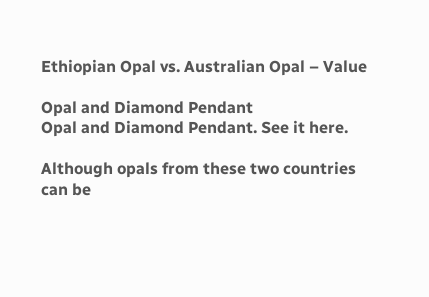Ethiopian Opal vs. Australian Opal – Value

Opal and Diamond Pendant
Opal and Diamond Pendant. See it here.

Although opals from these two countries can be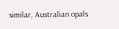similar, Australian opals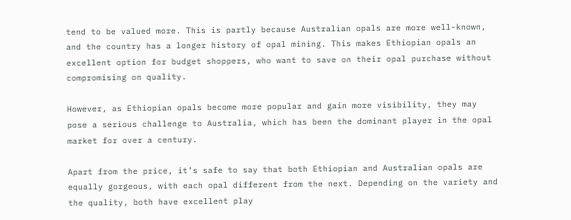tend to be valued more. This is partly because Australian opals are more well-known, and the country has a longer history of opal mining. This makes Ethiopian opals an excellent option for budget shoppers, who want to save on their opal purchase without compromising on quality.

However, as Ethiopian opals become more popular and gain more visibility, they may pose a serious challenge to Australia, which has been the dominant player in the opal market for over a century.

Apart from the price, it’s safe to say that both Ethiopian and Australian opals are equally gorgeous, with each opal different from the next. Depending on the variety and the quality, both have excellent play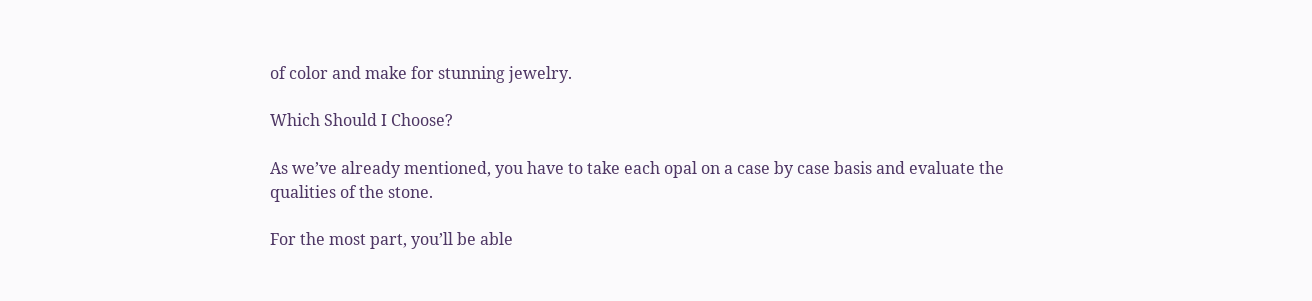of color and make for stunning jewelry.

Which Should I Choose?

As we’ve already mentioned, you have to take each opal on a case by case basis and evaluate the qualities of the stone.

For the most part, you’ll be able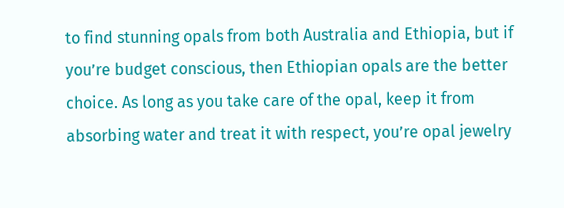to find stunning opals from both Australia and Ethiopia, but if you’re budget conscious, then Ethiopian opals are the better choice. As long as you take care of the opal, keep it from absorbing water and treat it with respect, you’re opal jewelry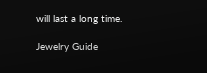will last a long time.

Jewelry Guide